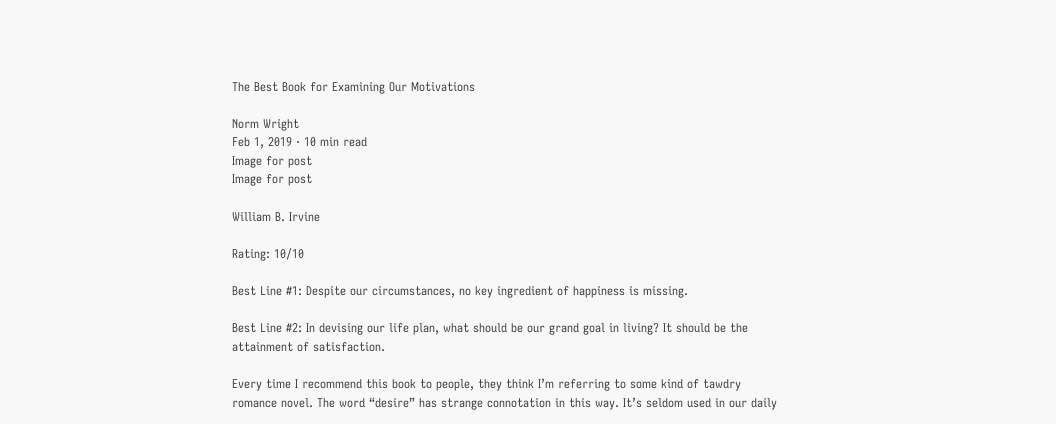The Best Book for Examining Our Motivations

Norm Wright
Feb 1, 2019 · 10 min read
Image for post
Image for post

William B. Irvine

Rating: 10/10

Best Line #1: Despite our circumstances, no key ingredient of happiness is missing.

Best Line #2: In devising our life plan, what should be our grand goal in living? It should be the attainment of satisfaction.

Every time I recommend this book to people, they think I’m referring to some kind of tawdry romance novel. The word “desire” has strange connotation in this way. It’s seldom used in our daily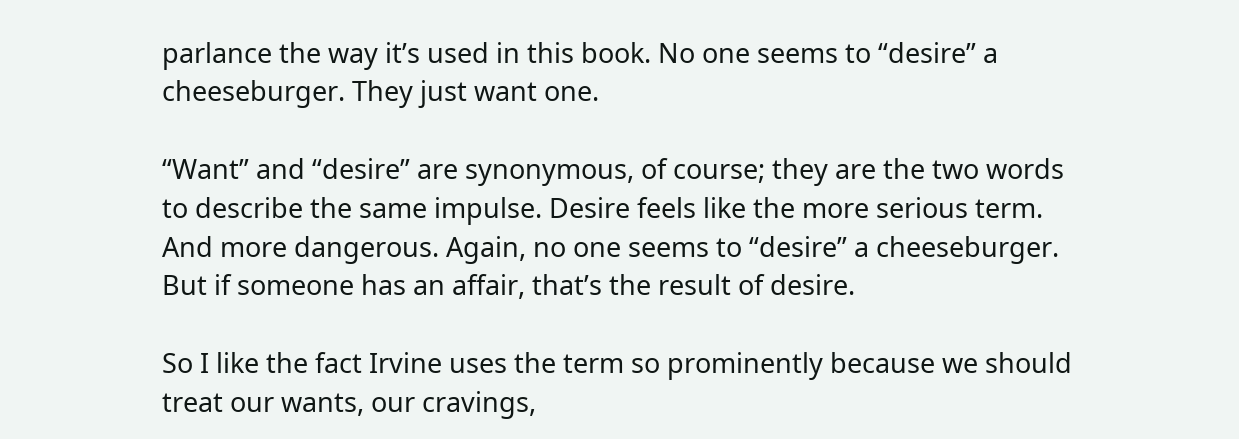parlance the way it’s used in this book. No one seems to “desire” a cheeseburger. They just want one.

“Want” and “desire” are synonymous, of course; they are the two words to describe the same impulse. Desire feels like the more serious term. And more dangerous. Again, no one seems to “desire” a cheeseburger. But if someone has an affair, that’s the result of desire.

So I like the fact Irvine uses the term so prominently because we should treat our wants, our cravings,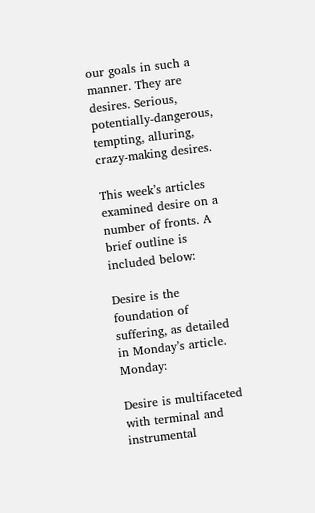our goals in such a manner. They are desires. Serious, potentially-dangerous, tempting, alluring, crazy-making desires.

This week’s articles examined desire on a number of fronts. A brief outline is included below:

Desire is the foundation of suffering, as detailed in Monday’s article. Monday:

Desire is multifaceted with terminal and instrumental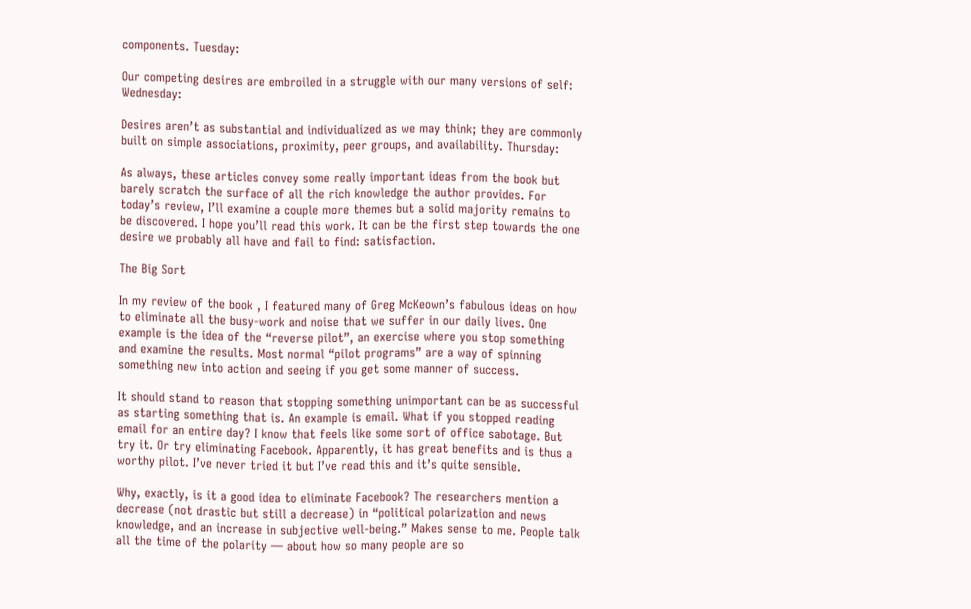components. Tuesday:

Our competing desires are embroiled in a struggle with our many versions of self: Wednesday:

Desires aren’t as substantial and individualized as we may think; they are commonly built on simple associations, proximity, peer groups, and availability. Thursday:

As always, these articles convey some really important ideas from the book but barely scratch the surface of all the rich knowledge the author provides. For today’s review, I’ll examine a couple more themes but a solid majority remains to be discovered. I hope you’ll read this work. It can be the first step towards the one desire we probably all have and fail to find: satisfaction.

The Big Sort

In my review of the book , I featured many of Greg McKeown’s fabulous ideas on how to eliminate all the busy-work and noise that we suffer in our daily lives. One example is the idea of the “reverse pilot”, an exercise where you stop something and examine the results. Most normal “pilot programs” are a way of spinning something new into action and seeing if you get some manner of success.

It should stand to reason that stopping something unimportant can be as successful as starting something that is. An example is email. What if you stopped reading email for an entire day? I know that feels like some sort of office sabotage. But try it. Or try eliminating Facebook. Apparently, it has great benefits and is thus a worthy pilot. I’ve never tried it but I’ve read this and it’s quite sensible.

Why, exactly, is it a good idea to eliminate Facebook? The researchers mention a decrease (not drastic but still a decrease) in “political polarization and news knowledge, and an increase in subjective well-being.” Makes sense to me. People talk all the time of the polarity — about how so many people are so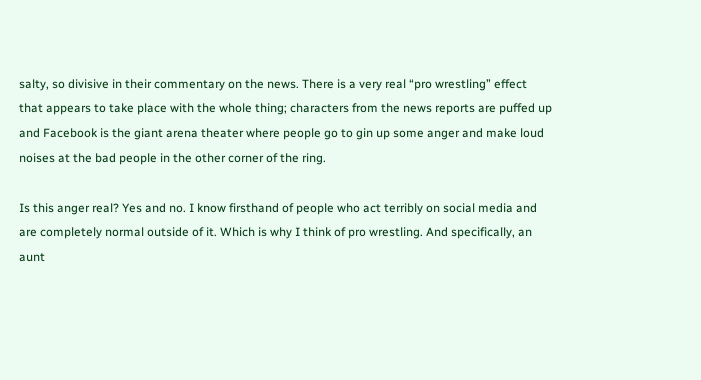salty, so divisive in their commentary on the news. There is a very real “pro wrestling” effect that appears to take place with the whole thing; characters from the news reports are puffed up and Facebook is the giant arena theater where people go to gin up some anger and make loud noises at the bad people in the other corner of the ring.

Is this anger real? Yes and no. I know firsthand of people who act terribly on social media and are completely normal outside of it. Which is why I think of pro wrestling. And specifically, an aunt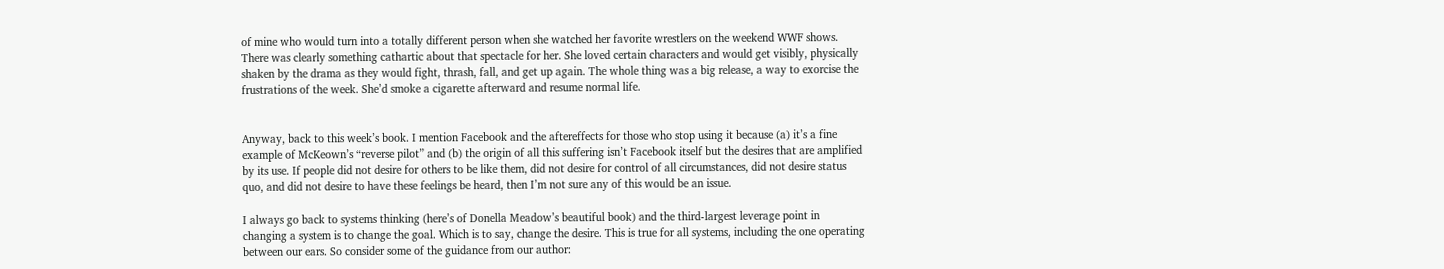of mine who would turn into a totally different person when she watched her favorite wrestlers on the weekend WWF shows. There was clearly something cathartic about that spectacle for her. She loved certain characters and would get visibly, physically shaken by the drama as they would fight, thrash, fall, and get up again. The whole thing was a big release, a way to exorcise the frustrations of the week. She’d smoke a cigarette afterward and resume normal life.


Anyway, back to this week’s book. I mention Facebook and the aftereffects for those who stop using it because (a) it’s a fine example of McKeown’s “reverse pilot” and (b) the origin of all this suffering isn’t Facebook itself but the desires that are amplified by its use. If people did not desire for others to be like them, did not desire for control of all circumstances, did not desire status quo, and did not desire to have these feelings be heard, then I’m not sure any of this would be an issue.

I always go back to systems thinking (here’s of Donella Meadow’s beautiful book) and the third-largest leverage point in changing a system is to change the goal. Which is to say, change the desire. This is true for all systems, including the one operating between our ears. So consider some of the guidance from our author: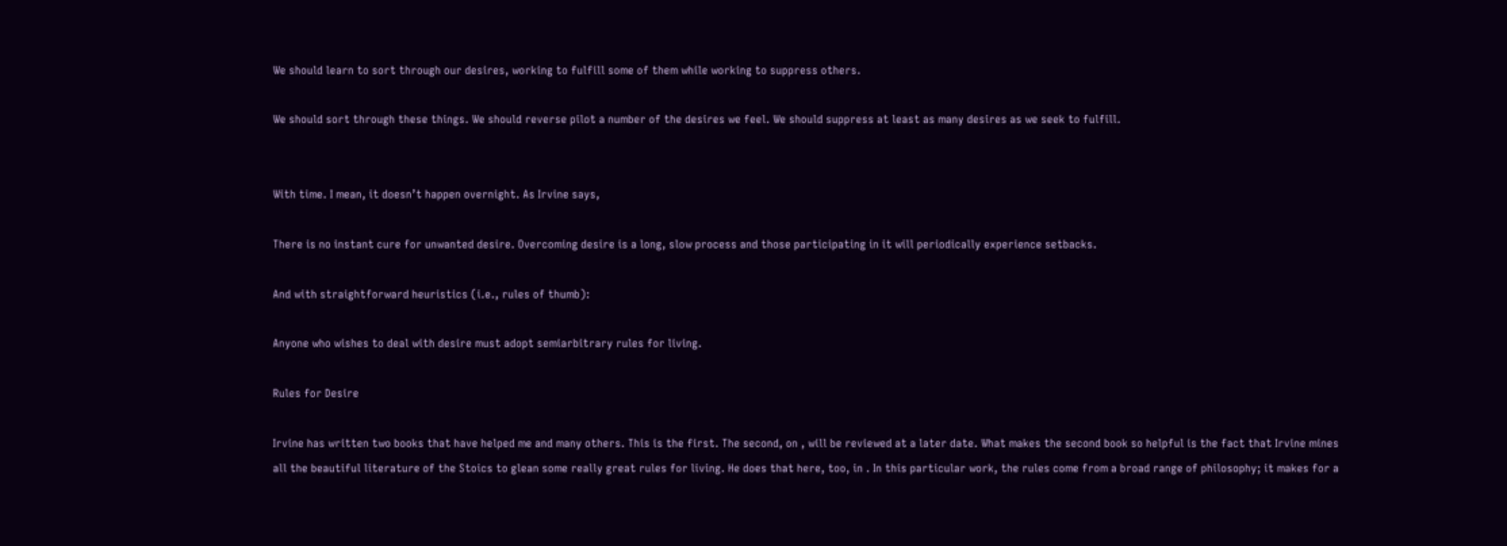We should learn to sort through our desires, working to fulfill some of them while working to suppress others.

We should sort through these things. We should reverse pilot a number of the desires we feel. We should suppress at least as many desires as we seek to fulfill.


With time. I mean, it doesn’t happen overnight. As Irvine says,

There is no instant cure for unwanted desire. Overcoming desire is a long, slow process and those participating in it will periodically experience setbacks.

And with straightforward heuristics (i.e., rules of thumb):

Anyone who wishes to deal with desire must adopt semiarbitrary rules for living.

Rules for Desire

Irvine has written two books that have helped me and many others. This is the first. The second, on , will be reviewed at a later date. What makes the second book so helpful is the fact that Irvine mines all the beautiful literature of the Stoics to glean some really great rules for living. He does that here, too, in . In this particular work, the rules come from a broad range of philosophy; it makes for a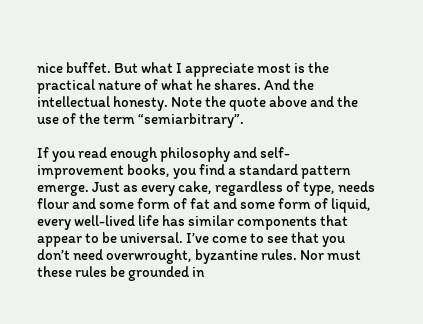nice buffet. But what I appreciate most is the practical nature of what he shares. And the intellectual honesty. Note the quote above and the use of the term “semiarbitrary”.

If you read enough philosophy and self-improvement books, you find a standard pattern emerge. Just as every cake, regardless of type, needs flour and some form of fat and some form of liquid, every well-lived life has similar components that appear to be universal. I’ve come to see that you don’t need overwrought, byzantine rules. Nor must these rules be grounded in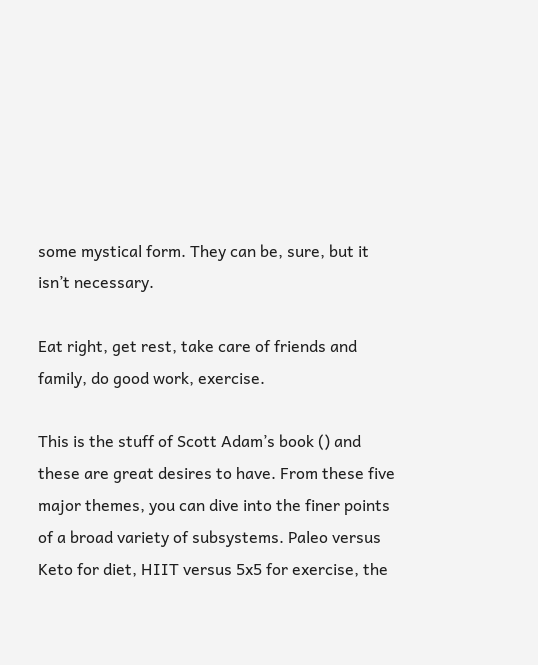some mystical form. They can be, sure, but it isn’t necessary.

Eat right, get rest, take care of friends and family, do good work, exercise.

This is the stuff of Scott Adam’s book () and these are great desires to have. From these five major themes, you can dive into the finer points of a broad variety of subsystems. Paleo versus Keto for diet, HIIT versus 5x5 for exercise, the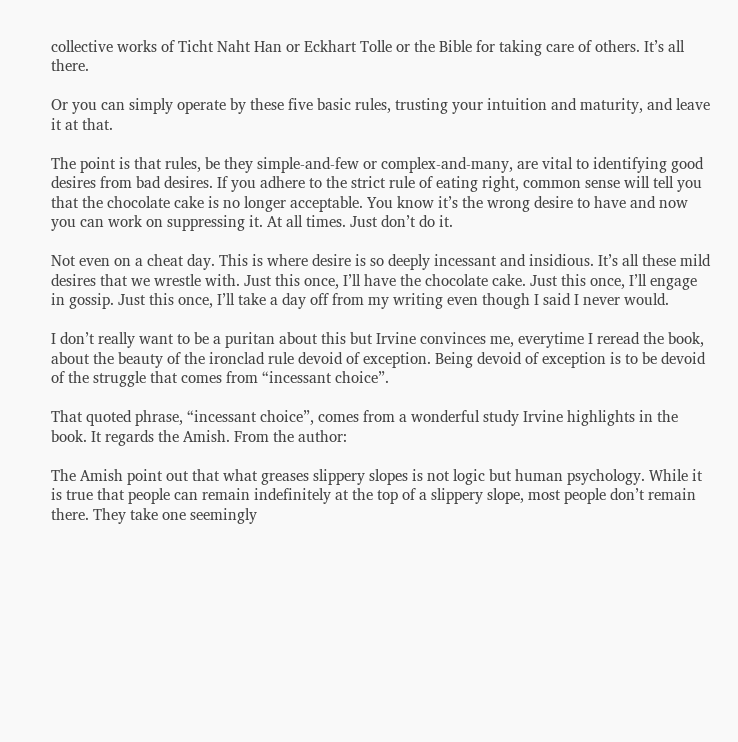collective works of Ticht Naht Han or Eckhart Tolle or the Bible for taking care of others. It’s all there.

Or you can simply operate by these five basic rules, trusting your intuition and maturity, and leave it at that.

The point is that rules, be they simple-and-few or complex-and-many, are vital to identifying good desires from bad desires. If you adhere to the strict rule of eating right, common sense will tell you that the chocolate cake is no longer acceptable. You know it’s the wrong desire to have and now you can work on suppressing it. At all times. Just don’t do it.

Not even on a cheat day. This is where desire is so deeply incessant and insidious. It’s all these mild desires that we wrestle with. Just this once, I’ll have the chocolate cake. Just this once, I’ll engage in gossip. Just this once, I’ll take a day off from my writing even though I said I never would.

I don’t really want to be a puritan about this but Irvine convinces me, everytime I reread the book, about the beauty of the ironclad rule devoid of exception. Being devoid of exception is to be devoid of the struggle that comes from “incessant choice”.

That quoted phrase, “incessant choice”, comes from a wonderful study Irvine highlights in the book. It regards the Amish. From the author:

The Amish point out that what greases slippery slopes is not logic but human psychology. While it is true that people can remain indefinitely at the top of a slippery slope, most people don’t remain there. They take one seemingly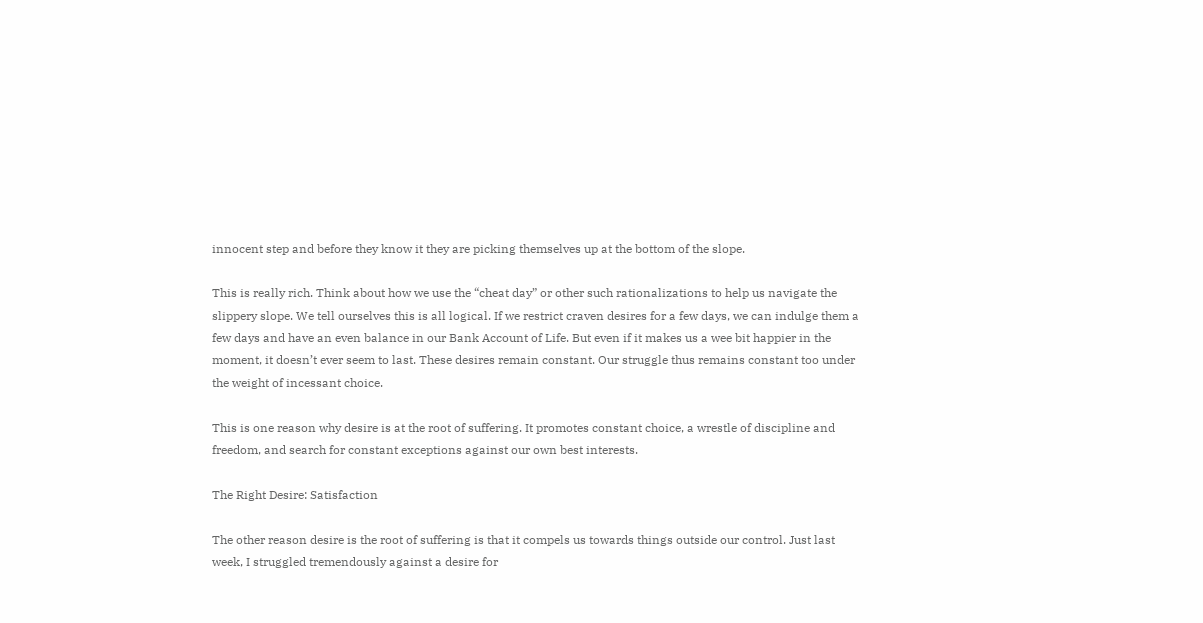innocent step and before they know it they are picking themselves up at the bottom of the slope.

This is really rich. Think about how we use the “cheat day” or other such rationalizations to help us navigate the slippery slope. We tell ourselves this is all logical. If we restrict craven desires for a few days, we can indulge them a few days and have an even balance in our Bank Account of Life. But even if it makes us a wee bit happier in the moment, it doesn’t ever seem to last. These desires remain constant. Our struggle thus remains constant too under the weight of incessant choice.

This is one reason why desire is at the root of suffering. It promotes constant choice, a wrestle of discipline and freedom, and search for constant exceptions against our own best interests.

The Right Desire: Satisfaction

The other reason desire is the root of suffering is that it compels us towards things outside our control. Just last week, I struggled tremendously against a desire for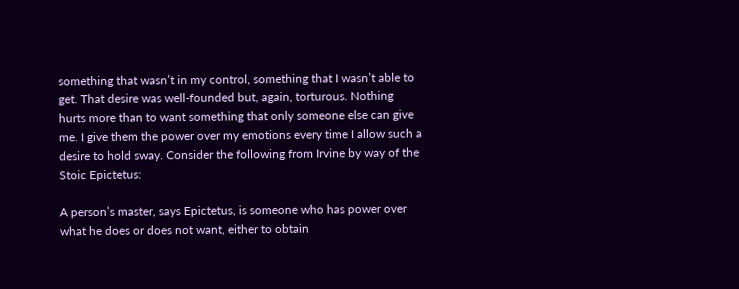something that wasn’t in my control, something that I wasn’t able to get. That desire was well-founded but, again, torturous. Nothing hurts more than to want something that only someone else can give me. I give them the power over my emotions every time I allow such a desire to hold sway. Consider the following from Irvine by way of the Stoic Epictetus:

A person’s master, says Epictetus, is someone who has power over what he does or does not want, either to obtain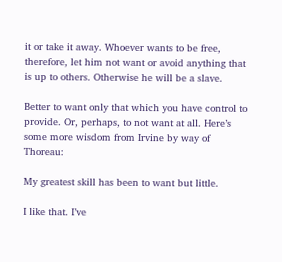it or take it away. Whoever wants to be free, therefore, let him not want or avoid anything that is up to others. Otherwise he will be a slave.

Better to want only that which you have control to provide. Or, perhaps, to not want at all. Here’s some more wisdom from Irvine by way of Thoreau:

My greatest skill has been to want but little.

I like that. I’ve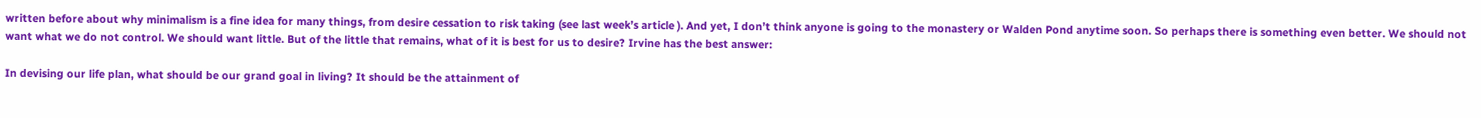written before about why minimalism is a fine idea for many things, from desire cessation to risk taking (see last week’s article ). And yet, I don’t think anyone is going to the monastery or Walden Pond anytime soon. So perhaps there is something even better. We should not want what we do not control. We should want little. But of the little that remains, what of it is best for us to desire? Irvine has the best answer:

In devising our life plan, what should be our grand goal in living? It should be the attainment of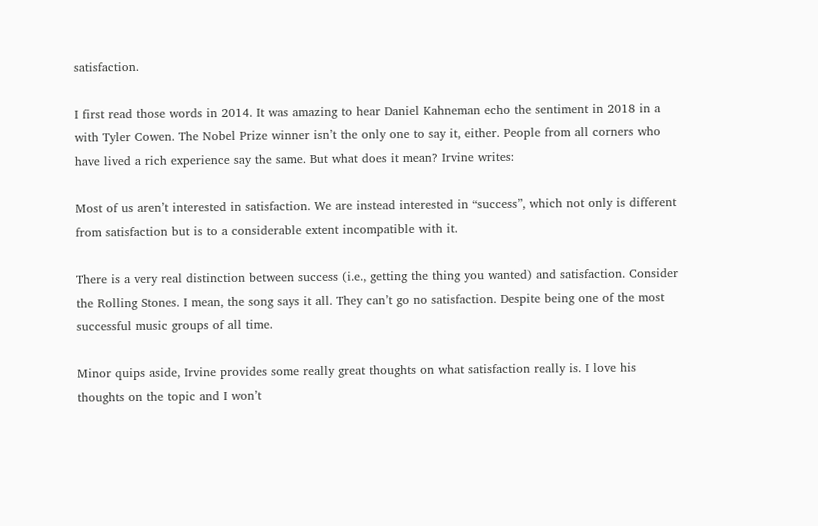satisfaction.

I first read those words in 2014. It was amazing to hear Daniel Kahneman echo the sentiment in 2018 in a with Tyler Cowen. The Nobel Prize winner isn’t the only one to say it, either. People from all corners who have lived a rich experience say the same. But what does it mean? Irvine writes:

Most of us aren’t interested in satisfaction. We are instead interested in “success”, which not only is different from satisfaction but is to a considerable extent incompatible with it.

There is a very real distinction between success (i.e., getting the thing you wanted) and satisfaction. Consider the Rolling Stones. I mean, the song says it all. They can’t go no satisfaction. Despite being one of the most successful music groups of all time.

Minor quips aside, Irvine provides some really great thoughts on what satisfaction really is. I love his thoughts on the topic and I won’t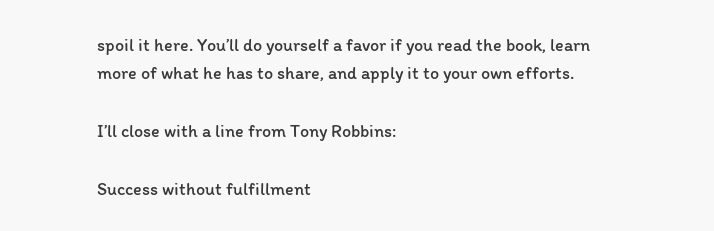spoil it here. You’ll do yourself a favor if you read the book, learn more of what he has to share, and apply it to your own efforts.

I’ll close with a line from Tony Robbins:

Success without fulfillment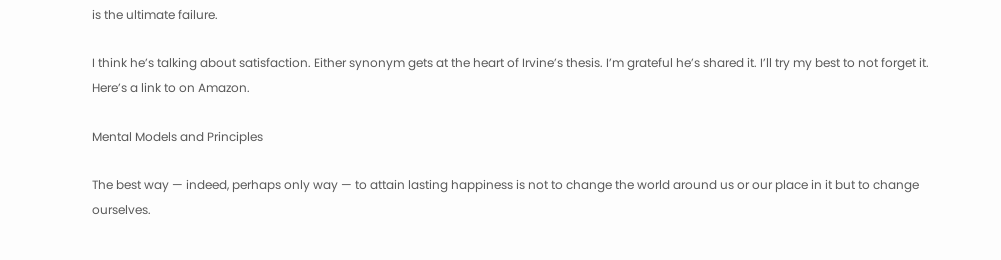is the ultimate failure.

I think he’s talking about satisfaction. Either synonym gets at the heart of Irvine’s thesis. I’m grateful he’s shared it. I’ll try my best to not forget it. Here’s a link to on Amazon.

Mental Models and Principles

The best way — indeed, perhaps only way — to attain lasting happiness is not to change the world around us or our place in it but to change ourselves.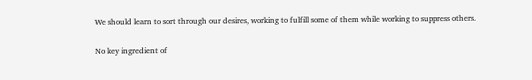We should learn to sort through our desires, working to fulfill some of them while working to suppress others.

No key ingredient of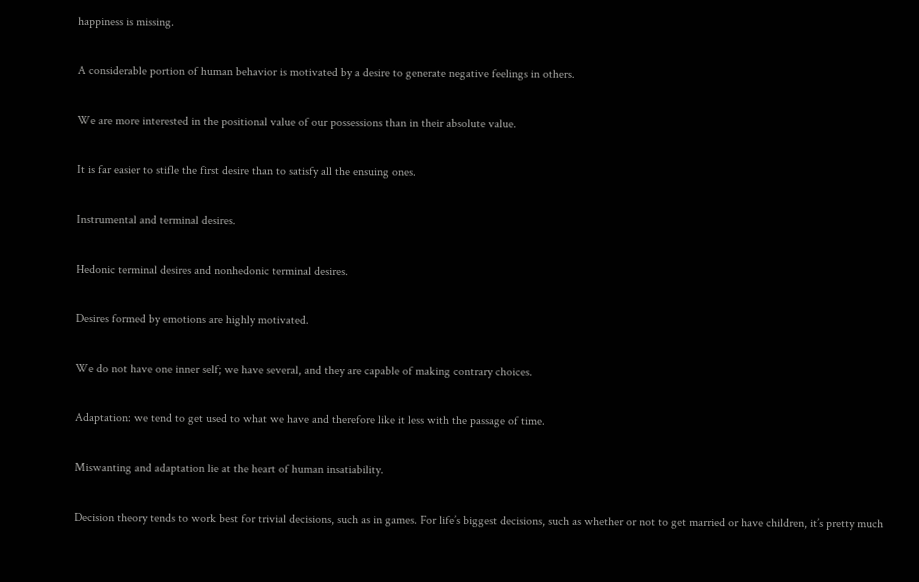happiness is missing.

A considerable portion of human behavior is motivated by a desire to generate negative feelings in others.

We are more interested in the positional value of our possessions than in their absolute value.

It is far easier to stifle the first desire than to satisfy all the ensuing ones.

Instrumental and terminal desires.

Hedonic terminal desires and nonhedonic terminal desires.

Desires formed by emotions are highly motivated.

We do not have one inner self; we have several, and they are capable of making contrary choices.

Adaptation: we tend to get used to what we have and therefore like it less with the passage of time.

Miswanting and adaptation lie at the heart of human insatiability.

Decision theory tends to work best for trivial decisions, such as in games. For life’s biggest decisions, such as whether or not to get married or have children, it’s pretty much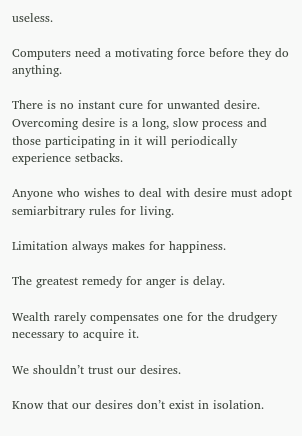useless.

Computers need a motivating force before they do anything.

There is no instant cure for unwanted desire. Overcoming desire is a long, slow process and those participating in it will periodically experience setbacks.

Anyone who wishes to deal with desire must adopt semiarbitrary rules for living.

Limitation always makes for happiness.

The greatest remedy for anger is delay.

Wealth rarely compensates one for the drudgery necessary to acquire it.

We shouldn’t trust our desires.

Know that our desires don’t exist in isolation.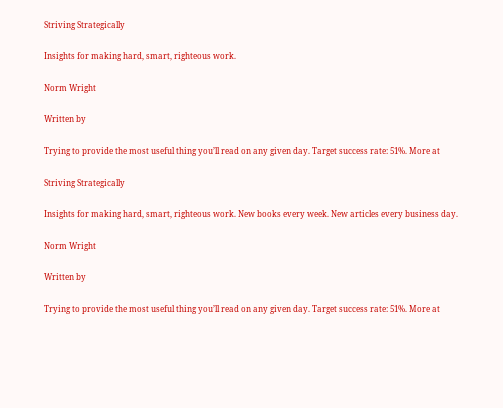Striving Strategically

Insights for making hard, smart, righteous work.

Norm Wright

Written by

Trying to provide the most useful thing you’ll read on any given day. Target success rate: 51%. More at

Striving Strategically

Insights for making hard, smart, righteous work. New books every week. New articles every business day.

Norm Wright

Written by

Trying to provide the most useful thing you’ll read on any given day. Target success rate: 51%. More at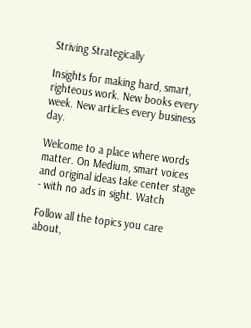Striving Strategically

Insights for making hard, smart, righteous work. New books every week. New articles every business day.

Welcome to a place where words matter. On Medium, smart voices and original ideas take center stage - with no ads in sight. Watch

Follow all the topics you care about,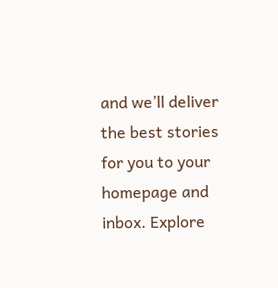and we’ll deliver the best stories for you to your homepage and inbox. Explore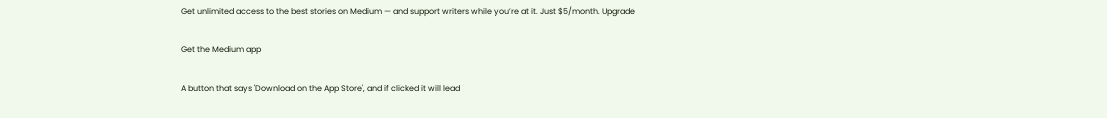Get unlimited access to the best stories on Medium — and support writers while you’re at it. Just $5/month. Upgrade

Get the Medium app

A button that says 'Download on the App Store', and if clicked it will lead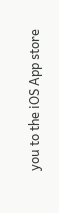you to the iOS App store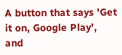A button that says 'Get it on, Google Play', and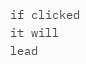if clicked it will lead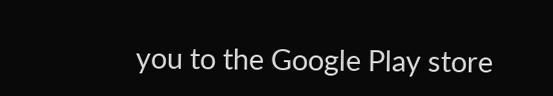you to the Google Play store